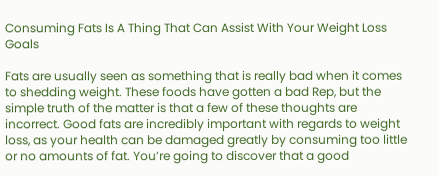Consuming Fats Is A Thing That Can Assist With Your Weight Loss Goals

Fats are usually seen as something that is really bad when it comes to shedding weight. These foods have gotten a bad Rep, but the simple truth of the matter is that a few of these thoughts are incorrect. Good fats are incredibly important with regards to weight loss, as your health can be damaged greatly by consuming too little or no amounts of fat. You’re going to discover that a good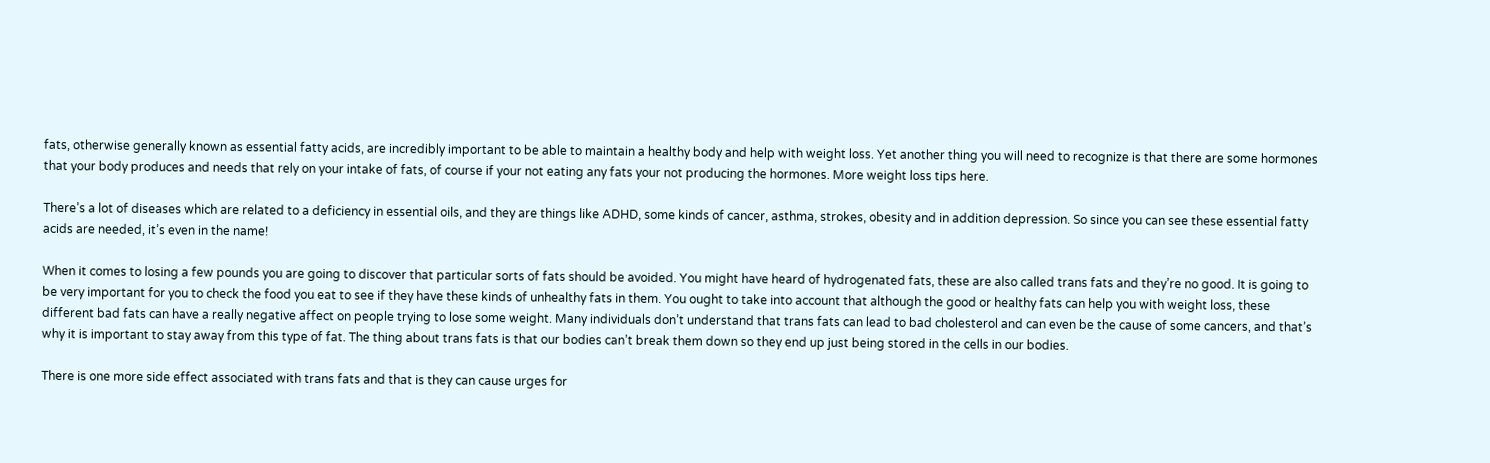fats, otherwise generally known as essential fatty acids, are incredibly important to be able to maintain a healthy body and help with weight loss. Yet another thing you will need to recognize is that there are some hormones that your body produces and needs that rely on your intake of fats, of course if your not eating any fats your not producing the hormones. More weight loss tips here.

There’s a lot of diseases which are related to a deficiency in essential oils, and they are things like ADHD, some kinds of cancer, asthma, strokes, obesity and in addition depression. So since you can see these essential fatty acids are needed, it’s even in the name!

When it comes to losing a few pounds you are going to discover that particular sorts of fats should be avoided. You might have heard of hydrogenated fats, these are also called trans fats and they’re no good. It is going to be very important for you to check the food you eat to see if they have these kinds of unhealthy fats in them. You ought to take into account that although the good or healthy fats can help you with weight loss, these different bad fats can have a really negative affect on people trying to lose some weight. Many individuals don’t understand that trans fats can lead to bad cholesterol and can even be the cause of some cancers, and that’s why it is important to stay away from this type of fat. The thing about trans fats is that our bodies can’t break them down so they end up just being stored in the cells in our bodies.

There is one more side effect associated with trans fats and that is they can cause urges for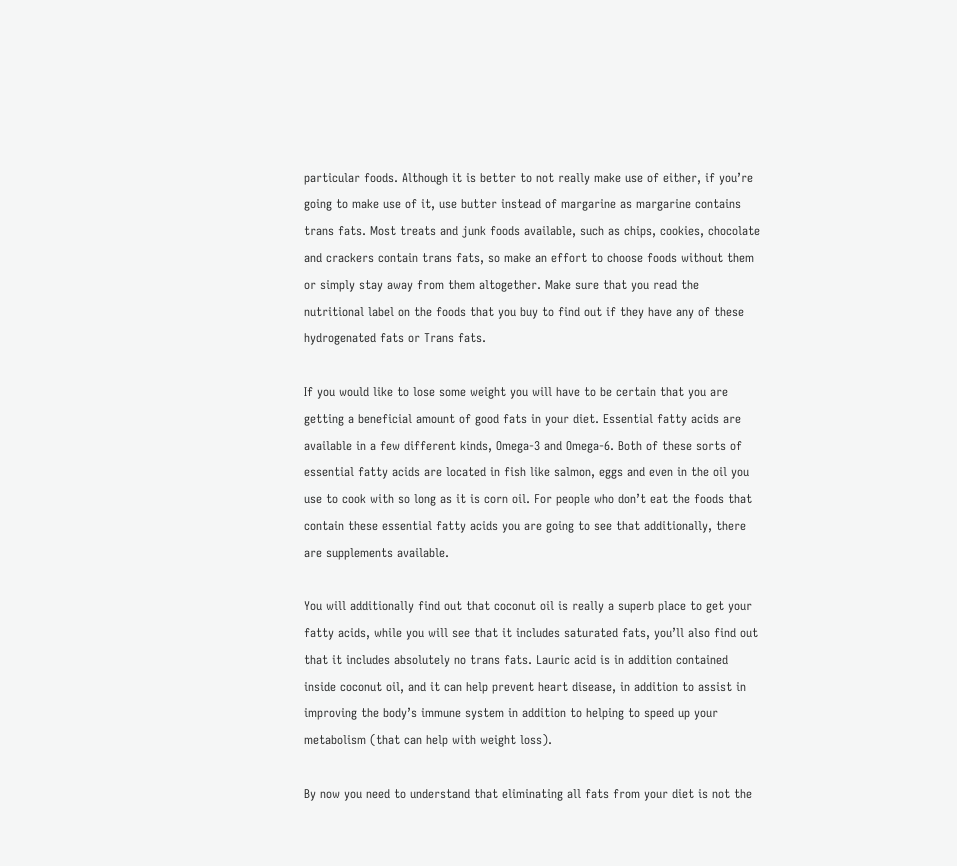particular foods. Although it is better to not really make use of either, if you’re going to make use of it, use butter instead of margarine as margarine contains trans fats. Most treats and junk foods available, such as chips, cookies, chocolate and crackers contain trans fats, so make an effort to choose foods without them or simply stay away from them altogether. Make sure that you read the nutritional label on the foods that you buy to find out if they have any of these hydrogenated fats or Trans fats.

If you would like to lose some weight you will have to be certain that you are getting a beneficial amount of good fats in your diet. Essential fatty acids are available in a few different kinds, Omega-3 and Omega-6. Both of these sorts of essential fatty acids are located in fish like salmon, eggs and even in the oil you use to cook with so long as it is corn oil. For people who don’t eat the foods that contain these essential fatty acids you are going to see that additionally, there are supplements available.

You will additionally find out that coconut oil is really a superb place to get your fatty acids, while you will see that it includes saturated fats, you’ll also find out that it includes absolutely no trans fats. Lauric acid is in addition contained inside coconut oil, and it can help prevent heart disease, in addition to assist in improving the body’s immune system in addition to helping to speed up your metabolism (that can help with weight loss).

By now you need to understand that eliminating all fats from your diet is not the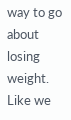way to go about losing weight. Like we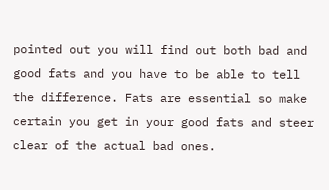pointed out you will find out both bad and good fats and you have to be able to tell the difference. Fats are essential so make certain you get in your good fats and steer clear of the actual bad ones.